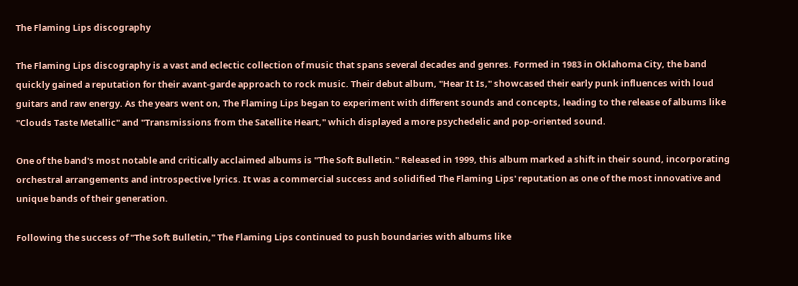The Flaming Lips discography

The Flaming Lips discography is a vast and eclectic collection of music that spans several decades and genres. Formed in 1983 in Oklahoma City, the band quickly gained a reputation for their avant-garde approach to rock music. Their debut album, "Hear It Is," showcased their early punk influences with loud guitars and raw energy. As the years went on, The Flaming Lips began to experiment with different sounds and concepts, leading to the release of albums like "Clouds Taste Metallic" and "Transmissions from the Satellite Heart," which displayed a more psychedelic and pop-oriented sound.

One of the band's most notable and critically acclaimed albums is "The Soft Bulletin." Released in 1999, this album marked a shift in their sound, incorporating orchestral arrangements and introspective lyrics. It was a commercial success and solidified The Flaming Lips' reputation as one of the most innovative and unique bands of their generation.

Following the success of "The Soft Bulletin," The Flaming Lips continued to push boundaries with albums like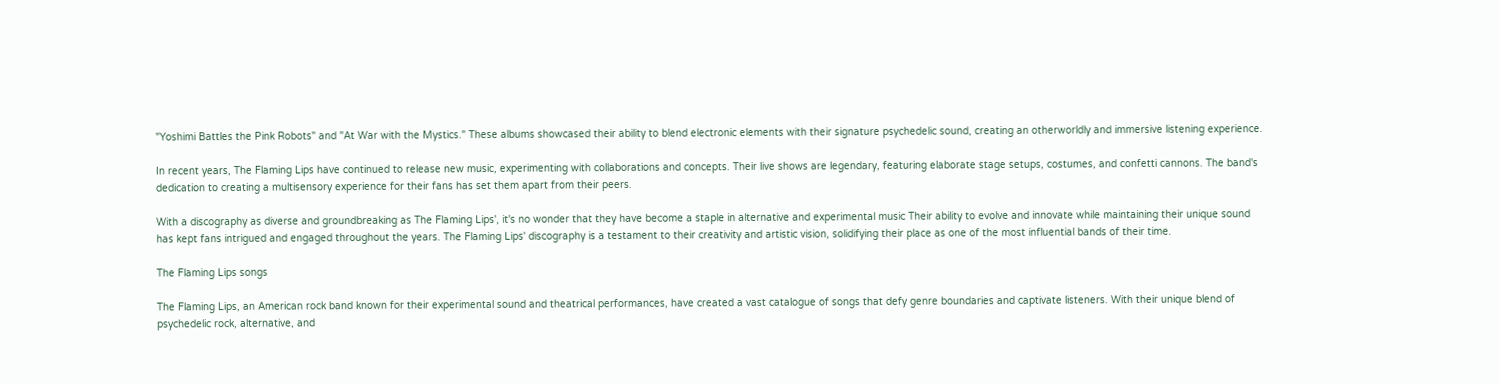"Yoshimi Battles the Pink Robots" and "At War with the Mystics." These albums showcased their ability to blend electronic elements with their signature psychedelic sound, creating an otherworldly and immersive listening experience.

In recent years, The Flaming Lips have continued to release new music, experimenting with collaborations and concepts. Their live shows are legendary, featuring elaborate stage setups, costumes, and confetti cannons. The band's dedication to creating a multisensory experience for their fans has set them apart from their peers.

With a discography as diverse and groundbreaking as The Flaming Lips', it's no wonder that they have become a staple in alternative and experimental music Their ability to evolve and innovate while maintaining their unique sound has kept fans intrigued and engaged throughout the years. The Flaming Lips' discography is a testament to their creativity and artistic vision, solidifying their place as one of the most influential bands of their time.

The Flaming Lips songs

The Flaming Lips, an American rock band known for their experimental sound and theatrical performances, have created a vast catalogue of songs that defy genre boundaries and captivate listeners. With their unique blend of psychedelic rock, alternative, and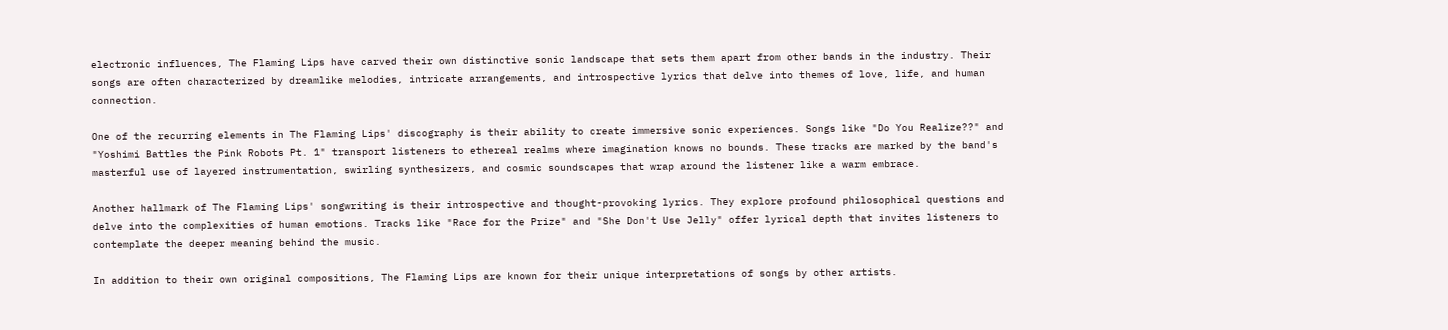electronic influences, The Flaming Lips have carved their own distinctive sonic landscape that sets them apart from other bands in the industry. Their songs are often characterized by dreamlike melodies, intricate arrangements, and introspective lyrics that delve into themes of love, life, and human connection.

One of the recurring elements in The Flaming Lips' discography is their ability to create immersive sonic experiences. Songs like "Do You Realize??" and "Yoshimi Battles the Pink Robots Pt. 1" transport listeners to ethereal realms where imagination knows no bounds. These tracks are marked by the band's masterful use of layered instrumentation, swirling synthesizers, and cosmic soundscapes that wrap around the listener like a warm embrace.

Another hallmark of The Flaming Lips' songwriting is their introspective and thought-provoking lyrics. They explore profound philosophical questions and delve into the complexities of human emotions. Tracks like "Race for the Prize" and "She Don't Use Jelly" offer lyrical depth that invites listeners to contemplate the deeper meaning behind the music.

In addition to their own original compositions, The Flaming Lips are known for their unique interpretations of songs by other artists.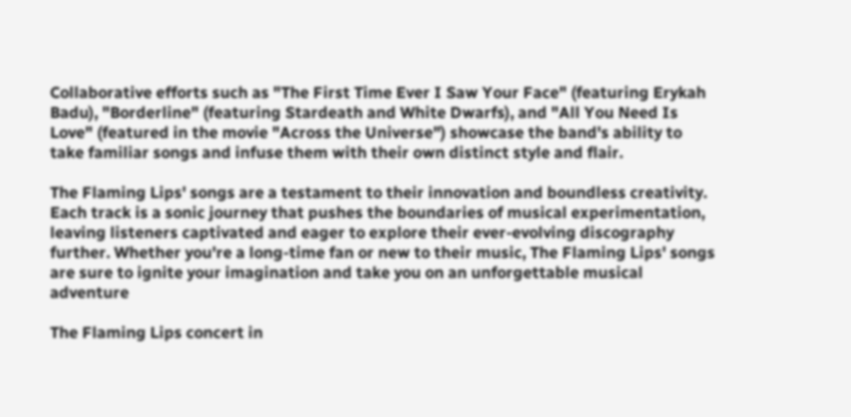Collaborative efforts such as "The First Time Ever I Saw Your Face" (featuring Erykah Badu), "Borderline" (featuring Stardeath and White Dwarfs), and "All You Need Is Love" (featured in the movie "Across the Universe") showcase the band's ability to take familiar songs and infuse them with their own distinct style and flair.

The Flaming Lips' songs are a testament to their innovation and boundless creativity. Each track is a sonic journey that pushes the boundaries of musical experimentation, leaving listeners captivated and eager to explore their ever-evolving discography further. Whether you're a long-time fan or new to their music, The Flaming Lips' songs are sure to ignite your imagination and take you on an unforgettable musical adventure

The Flaming Lips concert in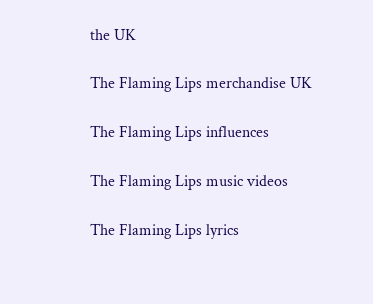the UK

The Flaming Lips merchandise UK

The Flaming Lips influences

The Flaming Lips music videos

The Flaming Lips lyrics